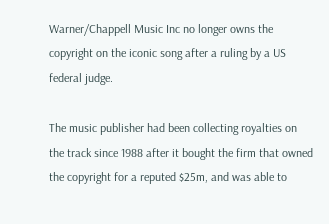Warner/Chappell Music Inc no longer owns the copyright on the iconic song after a ruling by a US federal judge.

The music publisher had been collecting royalties on the track since 1988 after it bought the firm that owned the copyright for a reputed $25m, and was able to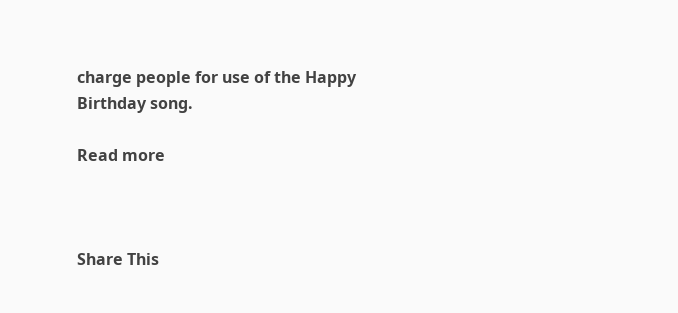charge people for use of the Happy Birthday song.

Read more



Share This